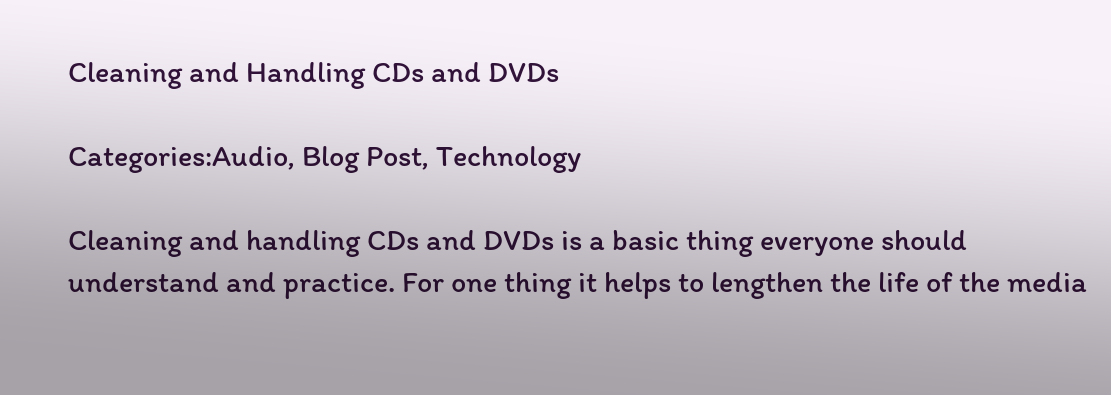Cleaning and Handling CDs and DVDs

Categories:Audio, Blog Post, Technology

Cleaning and handling CDs and DVDs is a basic thing everyone should understand and practice. For one thing it helps to lengthen the life of the media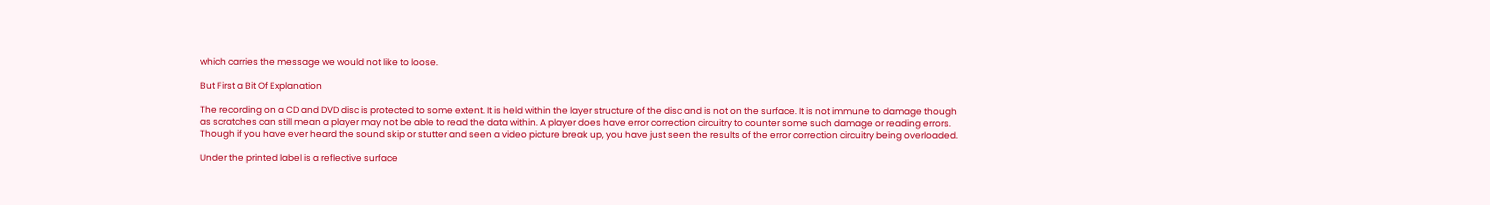which carries the message we would not like to loose.

But First a Bit Of Explanation

The recording on a CD and DVD disc is protected to some extent. It is held within the layer structure of the disc and is not on the surface. It is not immune to damage though as scratches can still mean a player may not be able to read the data within. A player does have error correction circuitry to counter some such damage or reading errors. Though if you have ever heard the sound skip or stutter and seen a video picture break up, you have just seen the results of the error correction circuitry being overloaded.

Under the printed label is a reflective surface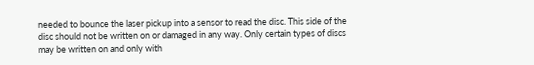needed to bounce the laser pickup into a sensor to read the disc. This side of the disc should not be written on or damaged in any way. Only certain types of discs may be written on and only with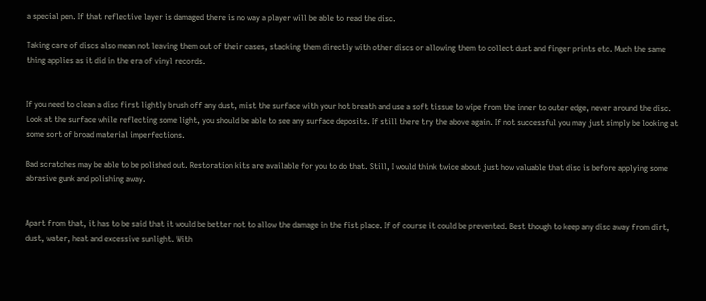a special pen. If that reflective layer is damaged there is no way a player will be able to read the disc.

Taking care of discs also mean not leaving them out of their cases, stacking them directly with other discs or allowing them to collect dust and finger prints etc. Much the same thing applies as it did in the era of vinyl records.


If you need to clean a disc first lightly brush off any dust, mist the surface with your hot breath and use a soft tissue to wipe from the inner to outer edge, never around the disc. Look at the surface while reflecting some light, you should be able to see any surface deposits. If still there try the above again. If not successful you may just simply be looking at some sort of broad material imperfections.

Bad scratches may be able to be polished out. Restoration kits are available for you to do that. Still, I would think twice about just how valuable that disc is before applying some abrasive gunk and polishing away.


Apart from that, it has to be said that it would be better not to allow the damage in the fist place. If of course it could be prevented. Best though to keep any disc away from dirt, dust, water, heat and excessive sunlight. With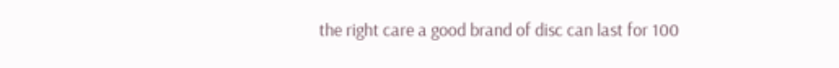the right care a good brand of disc can last for 100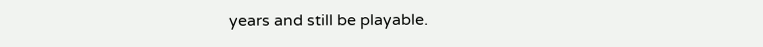years and still be playable.